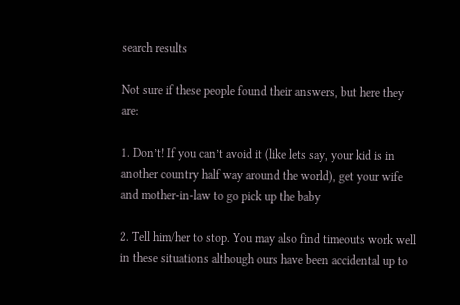search results

Not sure if these people found their answers, but here they are:

1. Don’t! If you can’t avoid it (like lets say, your kid is in another country half way around the world), get your wife and mother-in-law to go pick up the baby

2. Tell him/her to stop. You may also find timeouts work well in these situations although ours have been accidental up to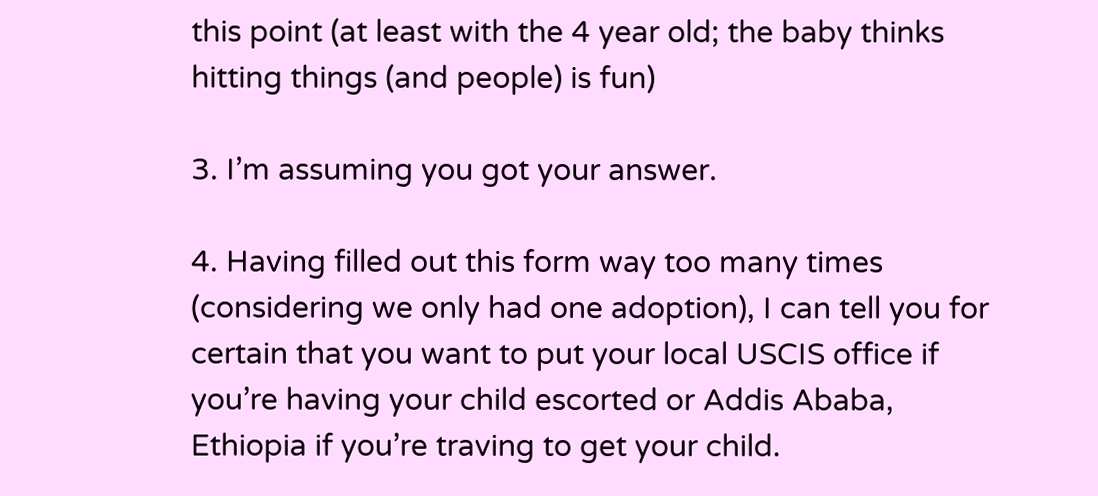this point (at least with the 4 year old; the baby thinks hitting things (and people) is fun)

3. I’m assuming you got your answer.

4. Having filled out this form way too many times (considering we only had one adoption), I can tell you for certain that you want to put your local USCIS office if you’re having your child escorted or Addis Ababa, Ethiopia if you’re traving to get your child.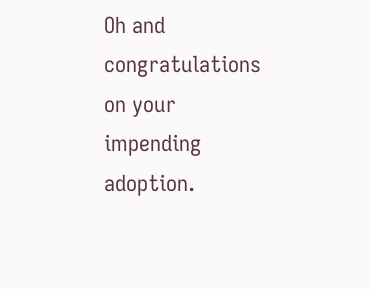Oh and congratulations on your impending adoption.